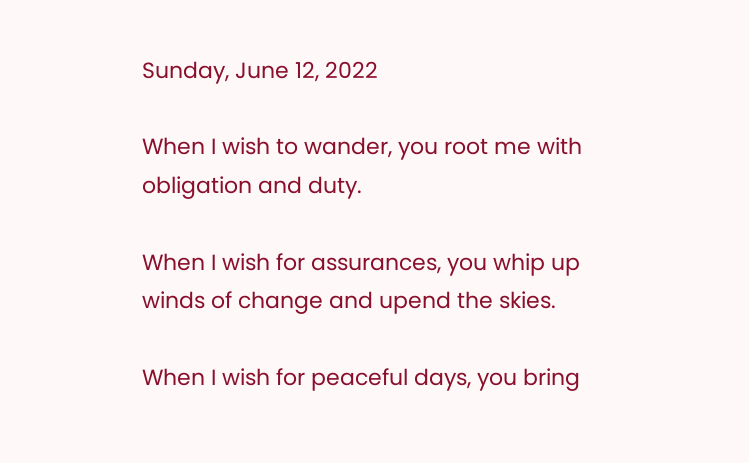Sunday, June 12, 2022

When I wish to wander, you root me with obligation and duty.

When I wish for assurances, you whip up winds of change and upend the skies.

When I wish for peaceful days, you bring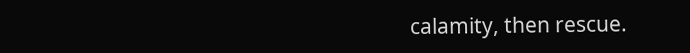calamity, then rescue.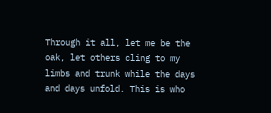Through it all, let me be the oak, let others cling to my limbs and trunk while the days and days unfold. This is who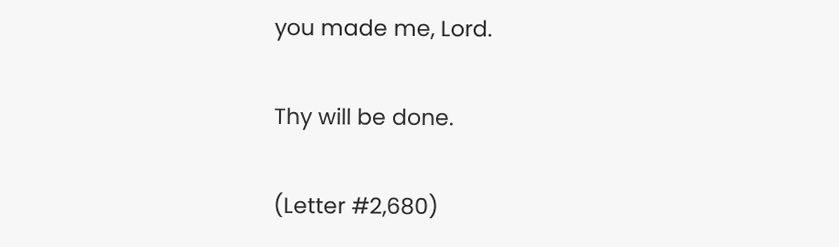you made me, Lord.

Thy will be done.

(Letter #2,680)